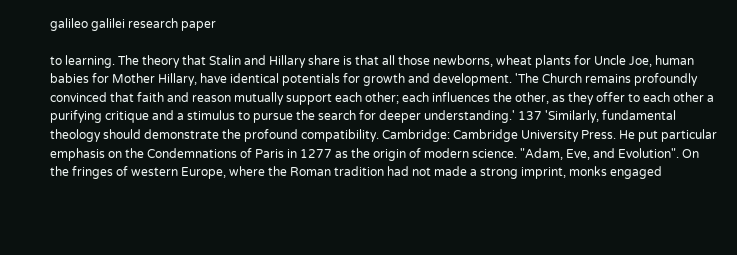galileo galilei research paper

to learning. The theory that Stalin and Hillary share is that all those newborns, wheat plants for Uncle Joe, human babies for Mother Hillary, have identical potentials for growth and development. 'The Church remains profoundly convinced that faith and reason mutually support each other; each influences the other, as they offer to each other a purifying critique and a stimulus to pursue the search for deeper understanding.' 137 'Similarly, fundamental theology should demonstrate the profound compatibility. Cambridge: Cambridge University Press. He put particular emphasis on the Condemnations of Paris in 1277 as the origin of modern science. "Adam, Eve, and Evolution". On the fringes of western Europe, where the Roman tradition had not made a strong imprint, monks engaged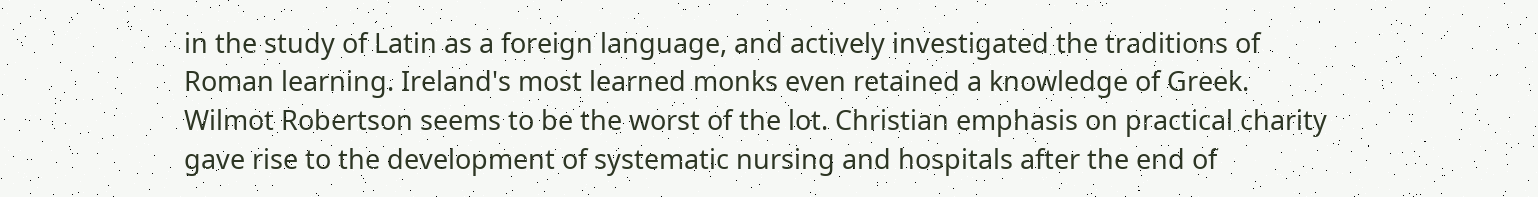in the study of Latin as a foreign language, and actively investigated the traditions of Roman learning. Ireland's most learned monks even retained a knowledge of Greek. Wilmot Robertson seems to be the worst of the lot. Christian emphasis on practical charity gave rise to the development of systematic nursing and hospitals after the end of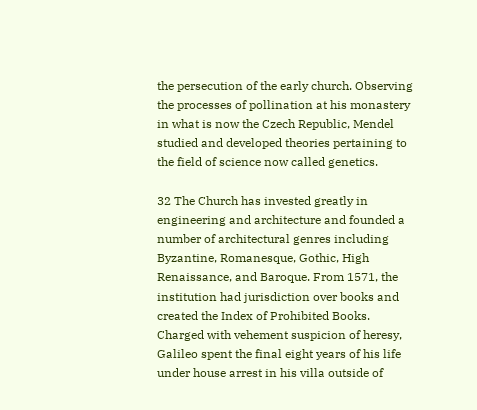the persecution of the early church. Observing the processes of pollination at his monastery in what is now the Czech Republic, Mendel studied and developed theories pertaining to the field of science now called genetics.

32 The Church has invested greatly in engineering and architecture and founded a number of architectural genres including Byzantine, Romanesque, Gothic, High Renaissance, and Baroque. From 1571, the institution had jurisdiction over books and created the Index of Prohibited Books. Charged with vehement suspicion of heresy, Galileo spent the final eight years of his life under house arrest in his villa outside of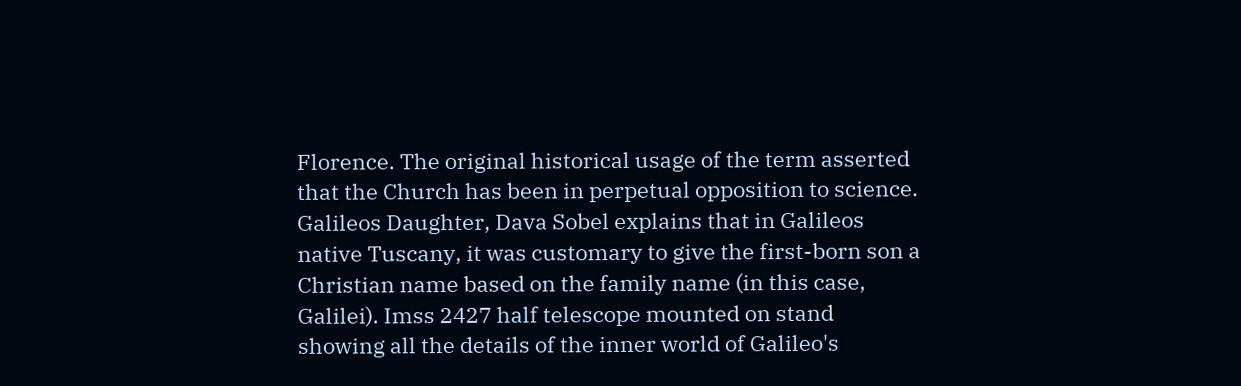Florence. The original historical usage of the term asserted that the Church has been in perpetual opposition to science. Galileos Daughter, Dava Sobel explains that in Galileos native Tuscany, it was customary to give the first-born son a Christian name based on the family name (in this case, Galilei). Imss 2427 half telescope mounted on stand showing all the details of the inner world of Galileo's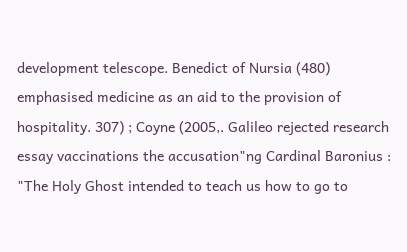development telescope. Benedict of Nursia (480) emphasised medicine as an aid to the provision of hospitality. 307) ; Coyne (2005,. Galileo rejected research essay vaccinations the accusation"ng Cardinal Baronius : "The Holy Ghost intended to teach us how to go to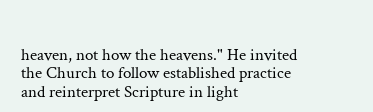heaven, not how the heavens." He invited the Church to follow established practice and reinterpret Scripture in light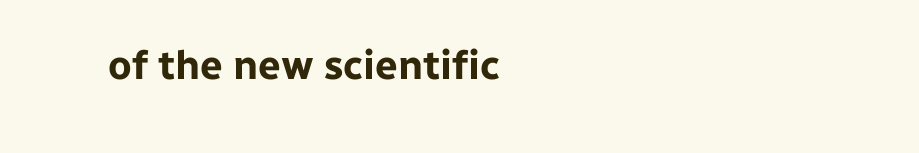of the new scientific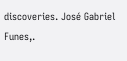discoveries. José Gabriel Funes,.